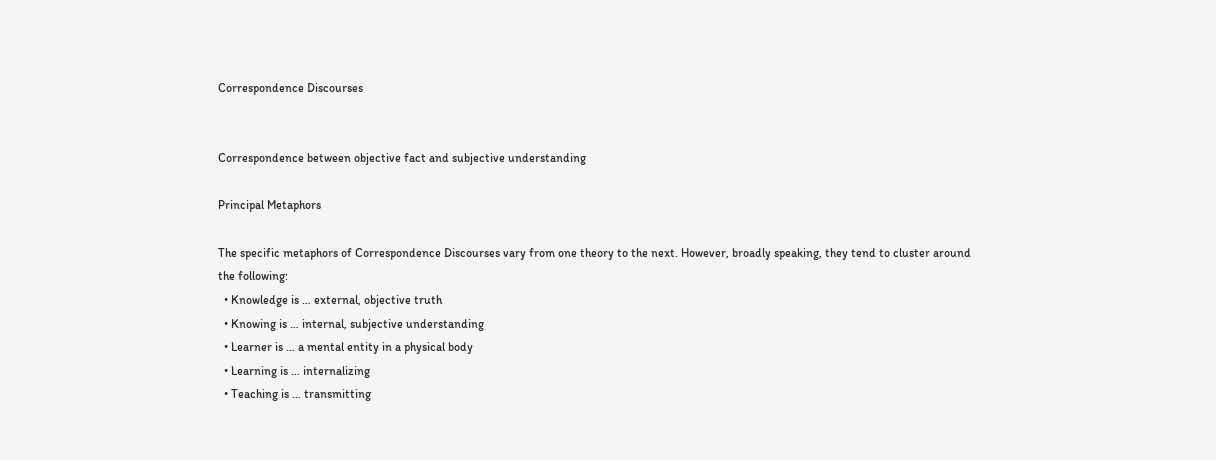Correspondence Discourses


Correspondence between objective fact and subjective understanding

Principal Metaphors

The specific metaphors of Correspondence Discourses vary from one theory to the next. However, broadly speaking, they tend to cluster around the following:
  • Knowledge is … external, objective truth
  • Knowing is … internal, subjective understanding
  • Learner is … a mental entity in a physical body
  • Learning is … internalizing
  • Teaching is … transmitting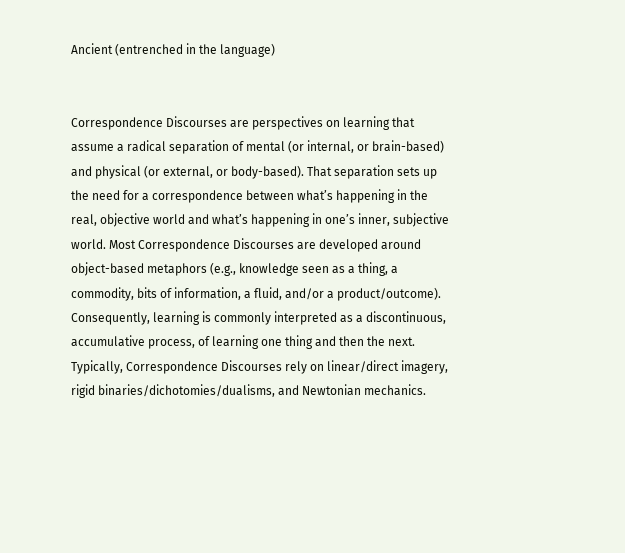Ancient (entrenched in the language)


Correspondence Discourses are perspectives on learning that assume a radical separation of mental (or internal, or brain-based) and physical (or external, or body-based). That separation sets up the need for a correspondence between what’s happening in the real, objective world and what’s happening in one’s inner, subjective world. Most Correspondence Discourses are developed around object-based metaphors (e.g., knowledge seen as a thing, a commodity, bits of information, a fluid, and/or a product/outcome). Consequently, learning is commonly interpreted as a discontinuous, accumulative process, of learning one thing and then the next. Typically, Correspondence Discourses rely on linear/direct imagery, rigid binaries/dichotomies/dualisms, and Newtonian mechanics.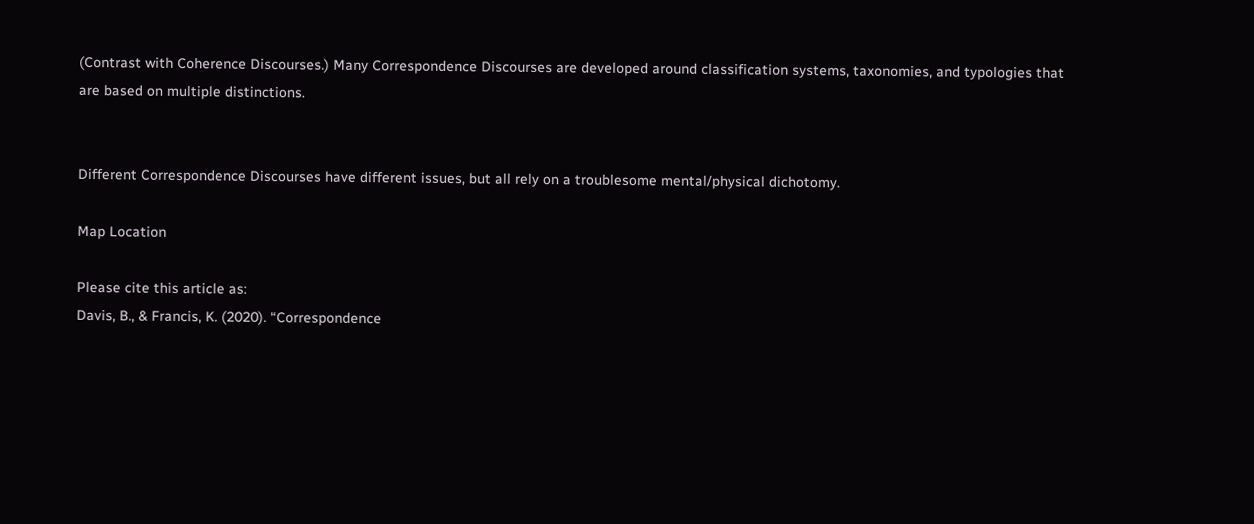(Contrast with Coherence Discourses.) Many Correspondence Discourses are developed around classification systems, taxonomies, and typologies that are based on multiple distinctions.


Different Correspondence Discourses have different issues, but all rely on a troublesome mental/physical dichotomy.

Map Location

Please cite this article as:
Davis, B., & Francis, K. (2020). “Correspondence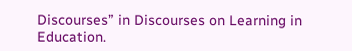Discourses” in Discourses on Learning in Education.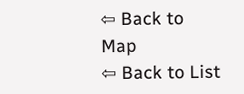⇦ Back to Map
⇦ Back to List